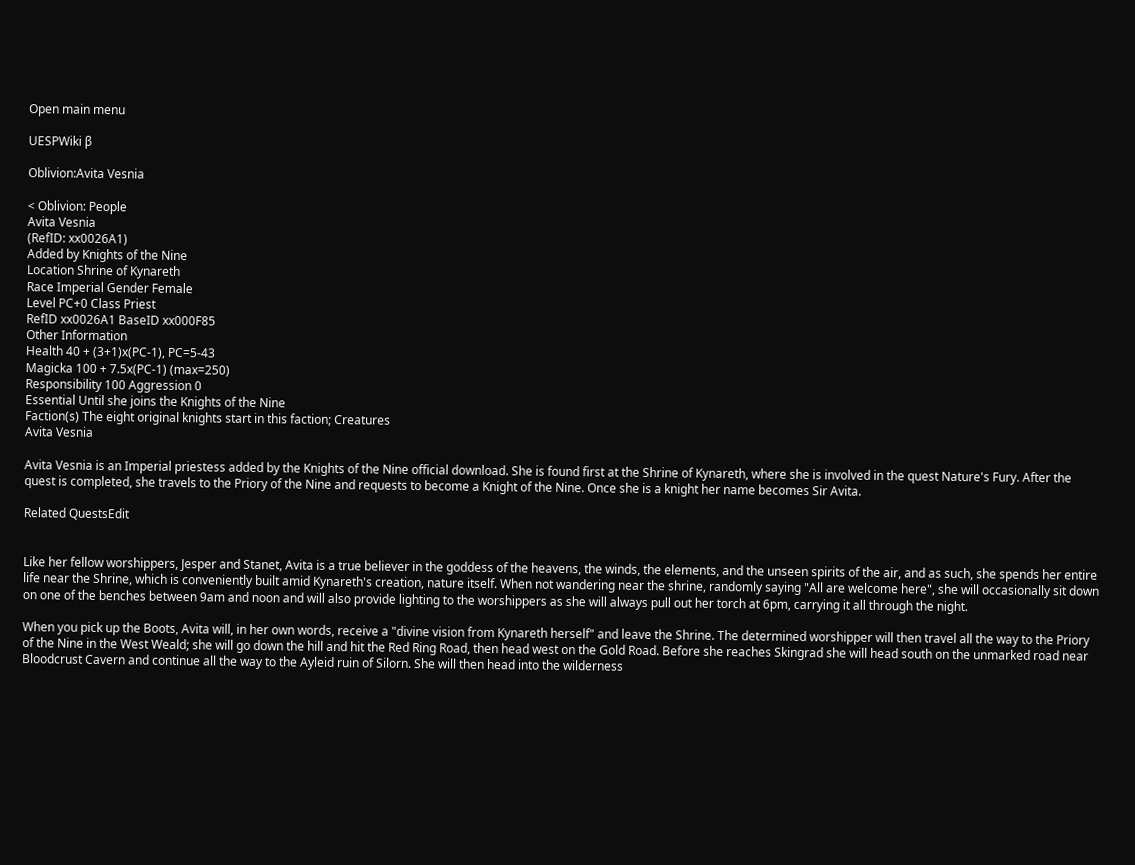Open main menu

UESPWiki β

Oblivion:Avita Vesnia

< Oblivion: People
Avita Vesnia
(RefID: xx0026A1)
Added by Knights of the Nine
Location Shrine of Kynareth
Race Imperial Gender Female
Level PC+0 Class Priest
RefID xx0026A1 BaseID xx000F85
Other Information
Health 40 + (3+1)x(PC-1), PC=5-43
Magicka 100 + 7.5x(PC-1) (max=250)
Responsibility 100 Aggression 0
Essential Until she joins the Knights of the Nine
Faction(s) The eight original knights start in this faction; Creatures
Avita Vesnia

Avita Vesnia is an Imperial priestess added by the Knights of the Nine official download. She is found first at the Shrine of Kynareth, where she is involved in the quest Nature's Fury. After the quest is completed, she travels to the Priory of the Nine and requests to become a Knight of the Nine. Once she is a knight her name becomes Sir Avita.

Related QuestsEdit


Like her fellow worshippers, Jesper and Stanet, Avita is a true believer in the goddess of the heavens, the winds, the elements, and the unseen spirits of the air, and as such, she spends her entire life near the Shrine, which is conveniently built amid Kynareth's creation, nature itself. When not wandering near the shrine, randomly saying "All are welcome here", she will occasionally sit down on one of the benches between 9am and noon and will also provide lighting to the worshippers as she will always pull out her torch at 6pm, carrying it all through the night.

When you pick up the Boots, Avita will, in her own words, receive a "divine vision from Kynareth herself" and leave the Shrine. The determined worshipper will then travel all the way to the Priory of the Nine in the West Weald; she will go down the hill and hit the Red Ring Road, then head west on the Gold Road. Before she reaches Skingrad she will head south on the unmarked road near Bloodcrust Cavern and continue all the way to the Ayleid ruin of Silorn. She will then head into the wilderness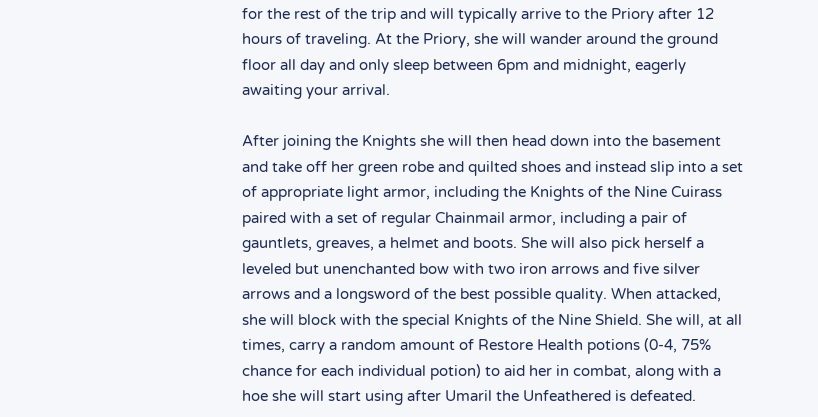for the rest of the trip and will typically arrive to the Priory after 12 hours of traveling. At the Priory, she will wander around the ground floor all day and only sleep between 6pm and midnight, eagerly awaiting your arrival.

After joining the Knights she will then head down into the basement and take off her green robe and quilted shoes and instead slip into a set of appropriate light armor, including the Knights of the Nine Cuirass paired with a set of regular Chainmail armor, including a pair of gauntlets, greaves, a helmet and boots. She will also pick herself a leveled but unenchanted bow with two iron arrows and five silver arrows and a longsword of the best possible quality. When attacked, she will block with the special Knights of the Nine Shield. She will, at all times, carry a random amount of Restore Health potions (0-4, 75% chance for each individual potion) to aid her in combat, along with a hoe she will start using after Umaril the Unfeathered is defeated.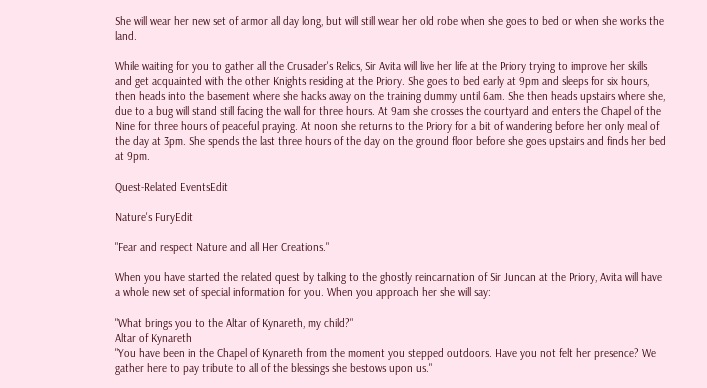She will wear her new set of armor all day long, but will still wear her old robe when she goes to bed or when she works the land.

While waiting for you to gather all the Crusader's Relics, Sir Avita will live her life at the Priory trying to improve her skills and get acquainted with the other Knights residing at the Priory. She goes to bed early at 9pm and sleeps for six hours, then heads into the basement where she hacks away on the training dummy until 6am. She then heads upstairs where she, due to a bug will stand still facing the wall for three hours. At 9am she crosses the courtyard and enters the Chapel of the Nine for three hours of peaceful praying. At noon she returns to the Priory for a bit of wandering before her only meal of the day at 3pm. She spends the last three hours of the day on the ground floor before she goes upstairs and finds her bed at 9pm.

Quest-Related EventsEdit

Nature's FuryEdit

"Fear and respect Nature and all Her Creations."

When you have started the related quest by talking to the ghostly reincarnation of Sir Juncan at the Priory, Avita will have a whole new set of special information for you. When you approach her she will say:

"What brings you to the Altar of Kynareth, my child?"
Altar of Kynareth
"You have been in the Chapel of Kynareth from the moment you stepped outdoors. Have you not felt her presence? We gather here to pay tribute to all of the blessings she bestows upon us."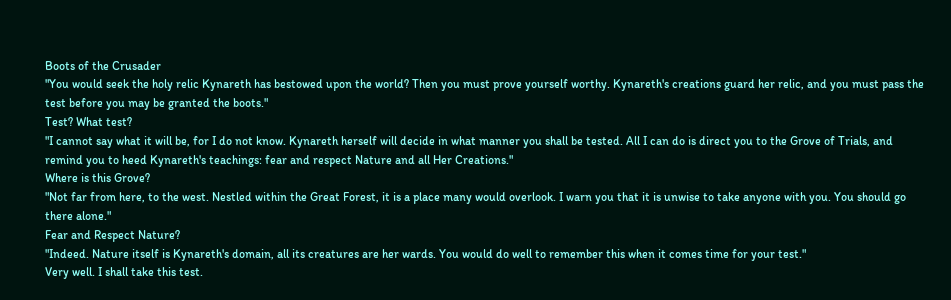Boots of the Crusader
"You would seek the holy relic Kynareth has bestowed upon the world? Then you must prove yourself worthy. Kynareth's creations guard her relic, and you must pass the test before you may be granted the boots."
Test? What test?
"I cannot say what it will be, for I do not know. Kynareth herself will decide in what manner you shall be tested. All I can do is direct you to the Grove of Trials, and remind you to heed Kynareth's teachings: fear and respect Nature and all Her Creations."
Where is this Grove?
"Not far from here, to the west. Nestled within the Great Forest, it is a place many would overlook. I warn you that it is unwise to take anyone with you. You should go there alone."
Fear and Respect Nature?
"Indeed. Nature itself is Kynareth's domain, all its creatures are her wards. You would do well to remember this when it comes time for your test."
Very well. I shall take this test.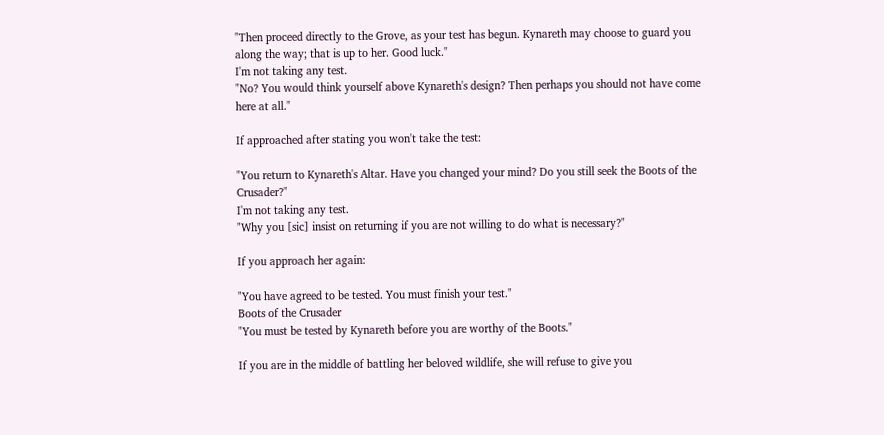"Then proceed directly to the Grove, as your test has begun. Kynareth may choose to guard you along the way; that is up to her. Good luck."
I'm not taking any test.
"No? You would think yourself above Kynareth's design? Then perhaps you should not have come here at all."

If approached after stating you won't take the test:

"You return to Kynareth's Altar. Have you changed your mind? Do you still seek the Boots of the Crusader?"
I'm not taking any test.
"Why you [sic] insist on returning if you are not willing to do what is necessary?"

If you approach her again:

"You have agreed to be tested. You must finish your test."
Boots of the Crusader
"You must be tested by Kynareth before you are worthy of the Boots."

If you are in the middle of battling her beloved wildlife, she will refuse to give you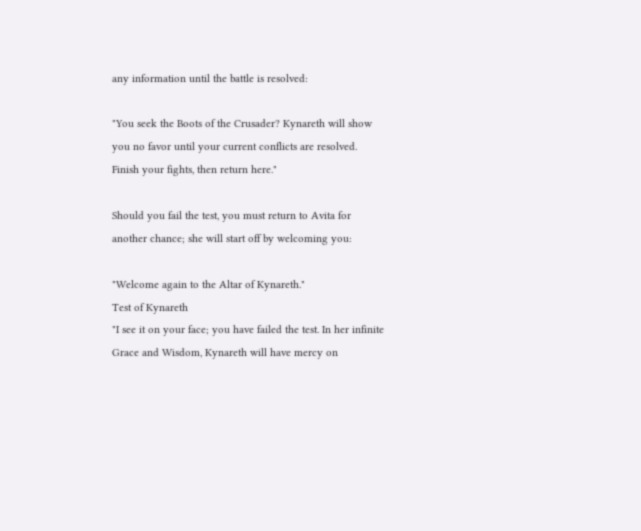any information until the battle is resolved:

"You seek the Boots of the Crusader? Kynareth will show you no favor until your current conflicts are resolved. Finish your fights, then return here."

Should you fail the test, you must return to Avita for another chance; she will start off by welcoming you:

"Welcome again to the Altar of Kynareth."
Test of Kynareth
"I see it on your face; you have failed the test. In her infinite Grace and Wisdom, Kynareth will have mercy on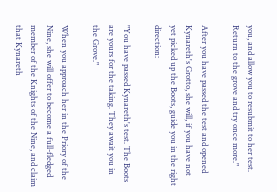you, and allow you to resubmit to her test. Return to the grove and try once more."

After you have passed the test and opened Kynareth's Grotto, she will, if you have not yet picked up the Boots, guide you in the right direction:

"You have passed Kynareth's test. The Boots are yours for the taking. They await you in the Grove."

When you approach her in the Priory of the Nine, she will offer to become a full-fledged member of the Knights of the Nine, and claim that Kynareth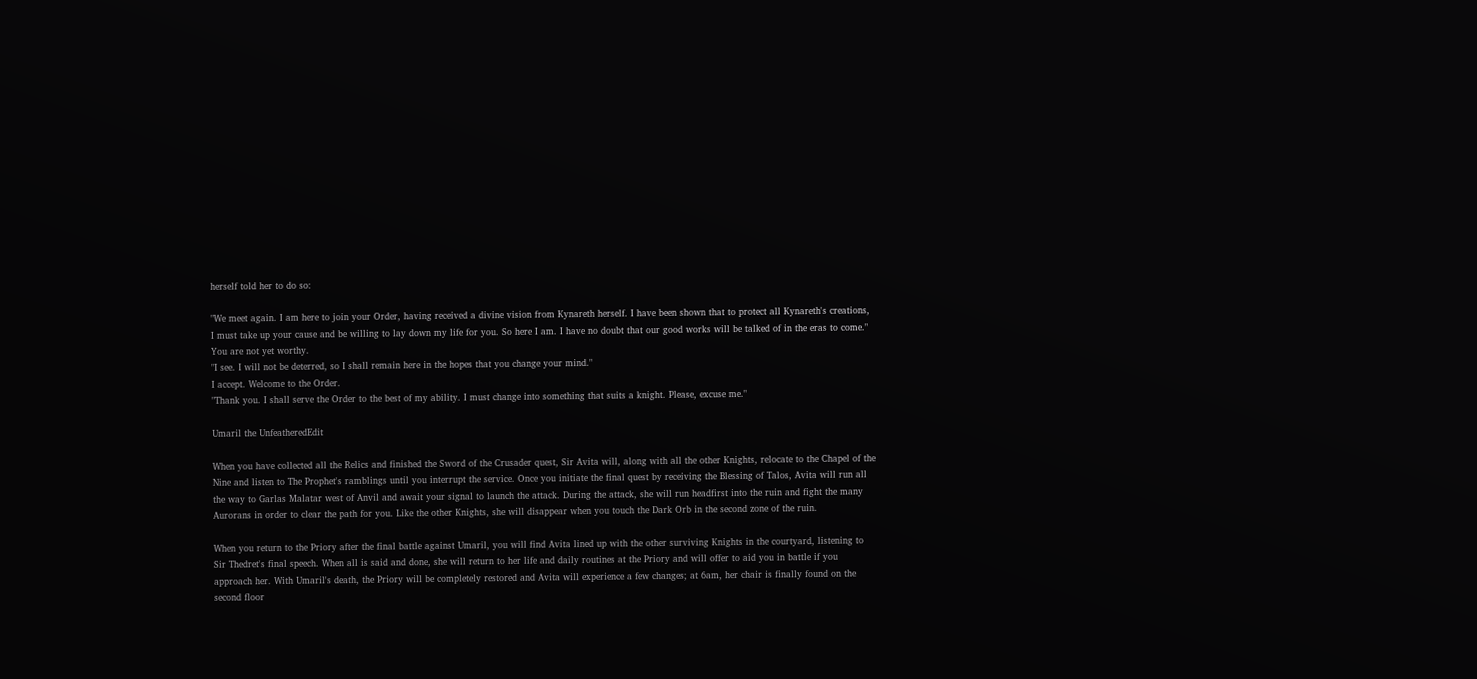herself told her to do so:

"We meet again. I am here to join your Order, having received a divine vision from Kynareth herself. I have been shown that to protect all Kynareth's creations, I must take up your cause and be willing to lay down my life for you. So here I am. I have no doubt that our good works will be talked of in the eras to come."
You are not yet worthy.
"I see. I will not be deterred, so I shall remain here in the hopes that you change your mind."
I accept. Welcome to the Order.
"Thank you. I shall serve the Order to the best of my ability. I must change into something that suits a knight. Please, excuse me."

Umaril the UnfeatheredEdit

When you have collected all the Relics and finished the Sword of the Crusader quest, Sir Avita will, along with all the other Knights, relocate to the Chapel of the Nine and listen to The Prophet's ramblings until you interrupt the service. Once you initiate the final quest by receiving the Blessing of Talos, Avita will run all the way to Garlas Malatar west of Anvil and await your signal to launch the attack. During the attack, she will run headfirst into the ruin and fight the many Aurorans in order to clear the path for you. Like the other Knights, she will disappear when you touch the Dark Orb in the second zone of the ruin.

When you return to the Priory after the final battle against Umaril, you will find Avita lined up with the other surviving Knights in the courtyard, listening to Sir Thedret's final speech. When all is said and done, she will return to her life and daily routines at the Priory and will offer to aid you in battle if you approach her. With Umaril's death, the Priory will be completely restored and Avita will experience a few changes; at 6am, her chair is finally found on the second floor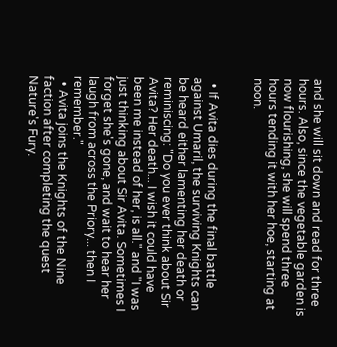and she will sit down and read for three hours. Also, since the vegetable garden is now flourishing, she will spend three hours tending it with her hoe, starting at noon.


  • If Avita dies during the final battle against Umaril, the surviving Knights can be heard either lamenting her death or reminiscing: "Do you ever think about Sir Avita? Her death... I wish it could have been me instead of her, is all." and "I was just thinking about Sir Avita. Sometimes I forget she's gone, and wait to hear her laugh from across the Priory... then I remember."
  • Avita joins the Knights of the Nine faction after completing the quest Nature's Fury.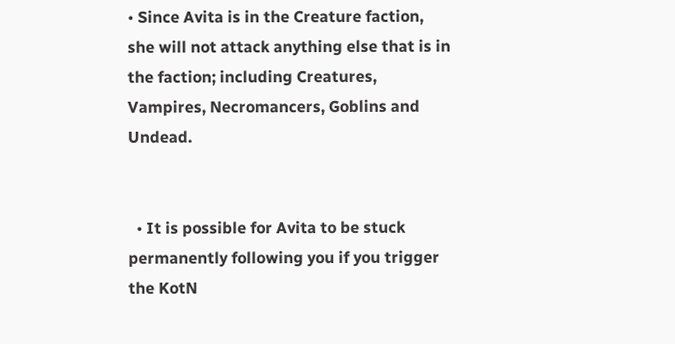• Since Avita is in the Creature faction, she will not attack anything else that is in the faction; including Creatures, Vampires, Necromancers, Goblins and Undead.


  • It is possible for Avita to be stuck permanently following you if you trigger the KotN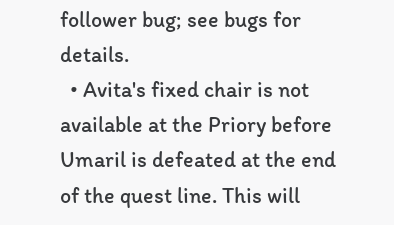follower bug; see bugs for details.
  • Avita's fixed chair is not available at the Priory before Umaril is defeated at the end of the quest line. This will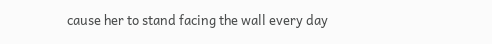cause her to stand facing the wall every day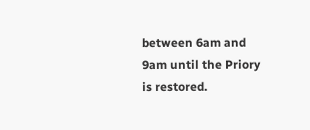between 6am and 9am until the Priory is restored.